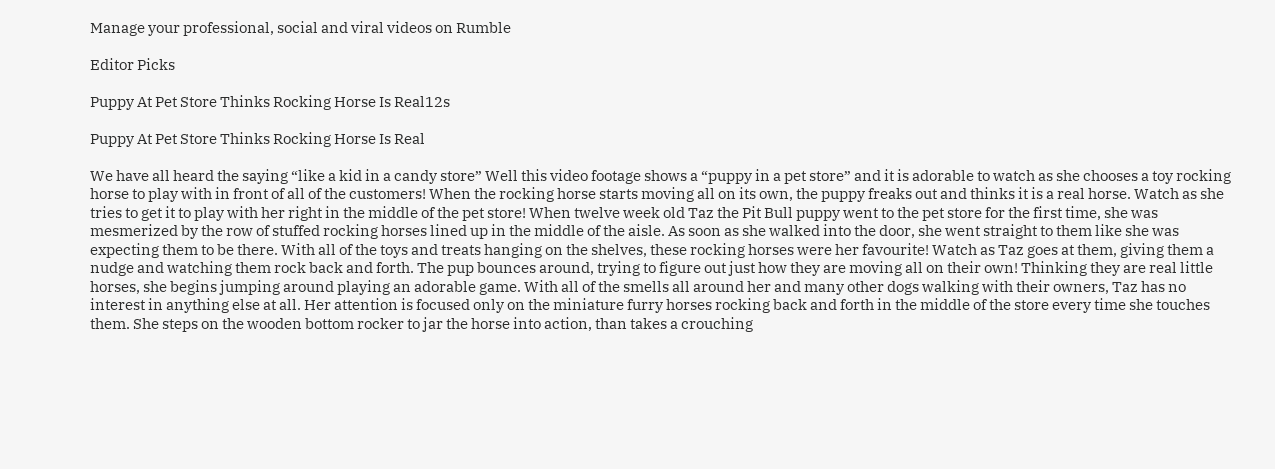Manage your professional, social and viral videos on Rumble

Editor Picks

Puppy At Pet Store Thinks Rocking Horse Is Real12s

Puppy At Pet Store Thinks Rocking Horse Is Real

We have all heard the saying “like a kid in a candy store” Well this video footage shows a “puppy in a pet store” and it is adorable to watch as she chooses a toy rocking horse to play with in front of all of the customers! When the rocking horse starts moving all on its own, the puppy freaks out and thinks it is a real horse. Watch as she tries to get it to play with her right in the middle of the pet store! When twelve week old Taz the Pit Bull puppy went to the pet store for the first time, she was mesmerized by the row of stuffed rocking horses lined up in the middle of the aisle. As soon as she walked into the door, she went straight to them like she was expecting them to be there. With all of the toys and treats hanging on the shelves, these rocking horses were her favourite! Watch as Taz goes at them, giving them a nudge and watching them rock back and forth. The pup bounces around, trying to figure out just how they are moving all on their own! Thinking they are real little horses, she begins jumping around playing an adorable game. With all of the smells all around her and many other dogs walking with their owners, Taz has no interest in anything else at all. Her attention is focused only on the miniature furry horses rocking back and forth in the middle of the store every time she touches them. She steps on the wooden bottom rocker to jar the horse into action, than takes a crouching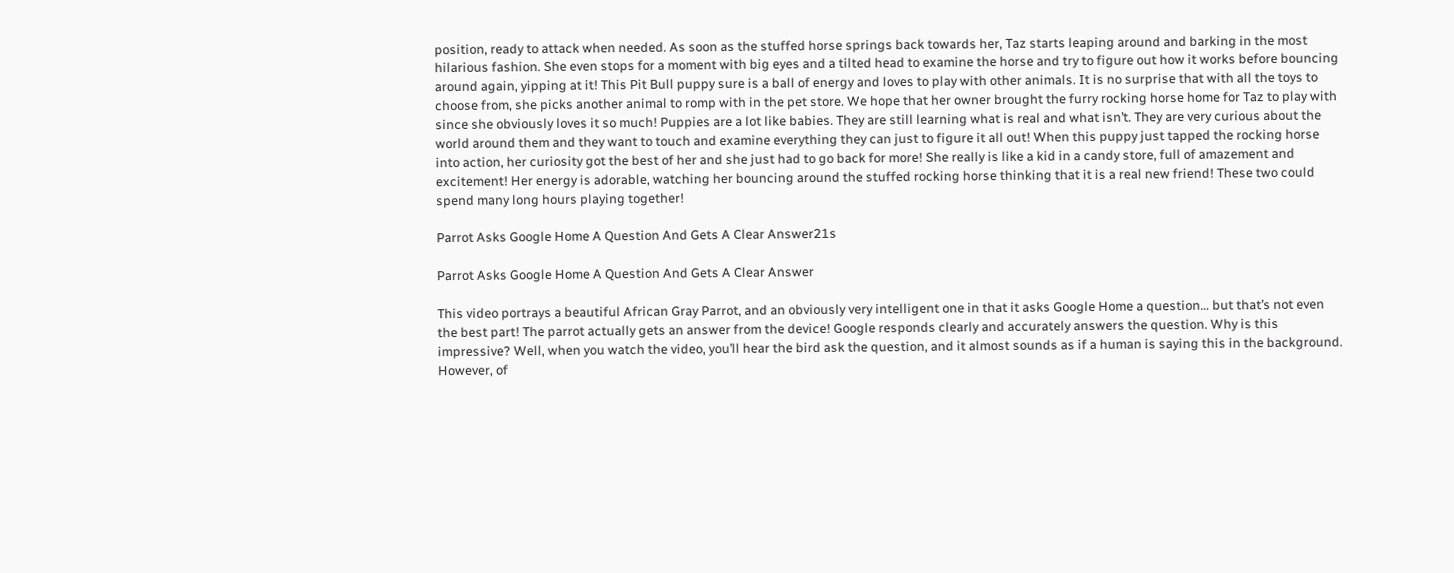position, ready to attack when needed. As soon as the stuffed horse springs back towards her, Taz starts leaping around and barking in the most hilarious fashion. She even stops for a moment with big eyes and a tilted head to examine the horse and try to figure out how it works before bouncing around again, yipping at it! This Pit Bull puppy sure is a ball of energy and loves to play with other animals. It is no surprise that with all the toys to choose from, she picks another animal to romp with in the pet store. We hope that her owner brought the furry rocking horse home for Taz to play with since she obviously loves it so much! Puppies are a lot like babies. They are still learning what is real and what isn’t. They are very curious about the world around them and they want to touch and examine everything they can just to figure it all out! When this puppy just tapped the rocking horse into action, her curiosity got the best of her and she just had to go back for more! She really is like a kid in a candy store, full of amazement and excitement! Her energy is adorable, watching her bouncing around the stuffed rocking horse thinking that it is a real new friend! These two could spend many long hours playing together!

Parrot Asks Google Home A Question And Gets A Clear Answer21s

Parrot Asks Google Home A Question And Gets A Clear Answer

This video portrays a beautiful African Gray Parrot, and an obviously very intelligent one in that it asks Google Home a question… but that’s not even the best part! The parrot actually gets an answer from the device! Google responds clearly and accurately answers the question. Why is this impressive? Well, when you watch the video, you’ll hear the bird ask the question, and it almost sounds as if a human is saying this in the background. However, of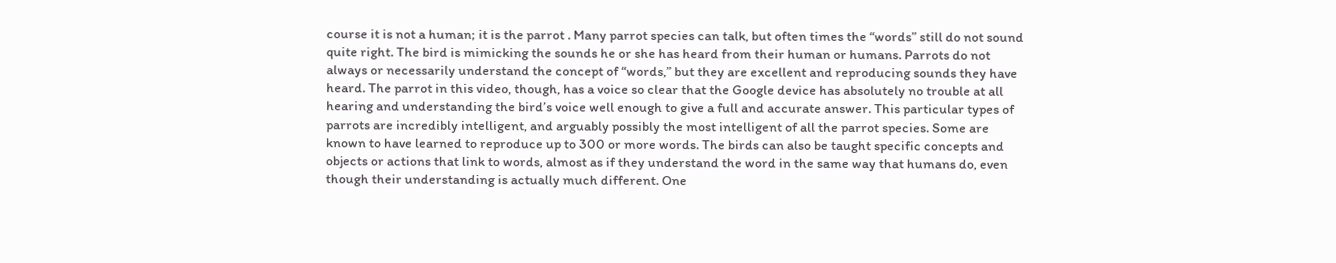course it is not a human; it is the parrot . Many parrot species can talk, but often times the “words” still do not sound quite right. The bird is mimicking the sounds he or she has heard from their human or humans. Parrots do not always or necessarily understand the concept of “words,” but they are excellent and reproducing sounds they have heard. The parrot in this video, though, has a voice so clear that the Google device has absolutely no trouble at all hearing and understanding the bird’s voice well enough to give a full and accurate answer. This particular types of parrots are incredibly intelligent, and arguably possibly the most intelligent of all the parrot species. Some are known to have learned to reproduce up to 300 or more words. The birds can also be taught specific concepts and objects or actions that link to words, almost as if they understand the word in the same way that humans do, even though their understanding is actually much different. One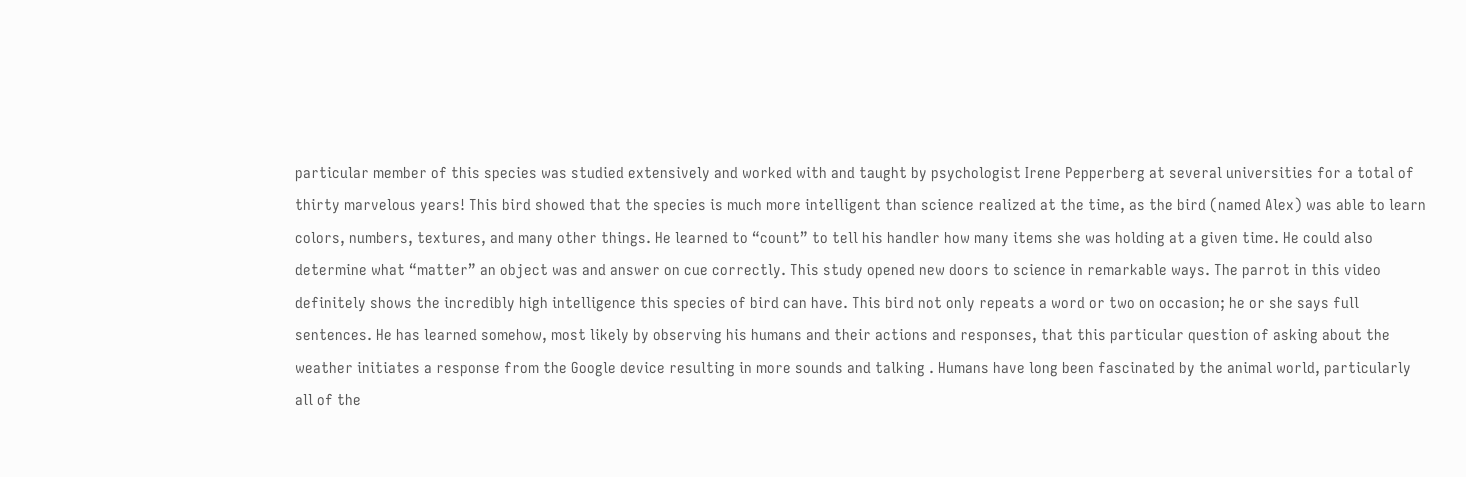particular member of this species was studied extensively and worked with and taught by psychologist Irene Pepperberg at several universities for a total of thirty marvelous years! This bird showed that the species is much more intelligent than science realized at the time, as the bird (named Alex) was able to learn colors, numbers, textures, and many other things. He learned to “count” to tell his handler how many items she was holding at a given time. He could also determine what “matter” an object was and answer on cue correctly. This study opened new doors to science in remarkable ways. The parrot in this video definitely shows the incredibly high intelligence this species of bird can have. This bird not only repeats a word or two on occasion; he or she says full sentences. He has learned somehow, most likely by observing his humans and their actions and responses, that this particular question of asking about the weather initiates a response from the Google device resulting in more sounds and talking . Humans have long been fascinated by the animal world, particularly all of the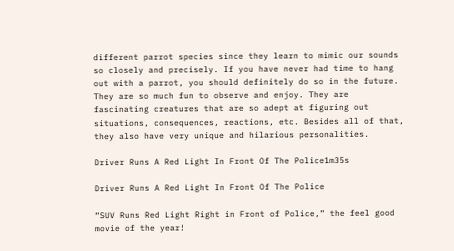different parrot species since they learn to mimic our sounds so closely and precisely. If you have never had time to hang out with a parrot, you should definitely do so in the future. They are so much fun to observe and enjoy. They are fascinating creatures that are so adept at figuring out situations, consequences, reactions, etc. Besides all of that, they also have very unique and hilarious personalities.

Driver Runs A Red Light In Front Of The Police1m35s

Driver Runs A Red Light In Front Of The Police

“SUV Runs Red Light Right in Front of Police,” the feel good movie of the year!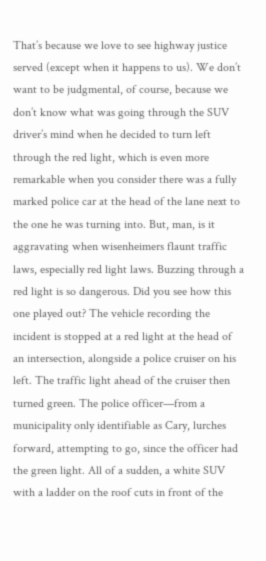That’s because we love to see highway justice served (except when it happens to us). We don’t want to be judgmental, of course, because we don’t know what was going through the SUV driver’s mind when he decided to turn left through the red light, which is even more remarkable when you consider there was a fully marked police car at the head of the lane next to the one he was turning into. But, man, is it aggravating when wisenheimers flaunt traffic laws, especially red light laws. Buzzing through a red light is so dangerous. Did you see how this one played out? The vehicle recording the incident is stopped at a red light at the head of an intersection, alongside a police cruiser on his left. The traffic light ahead of the cruiser then turned green. The police officer—from a municipality only identifiable as Cary, lurches forward, attempting to go, since the officer had the green light. All of a sudden, a white SUV with a ladder on the roof cuts in front of the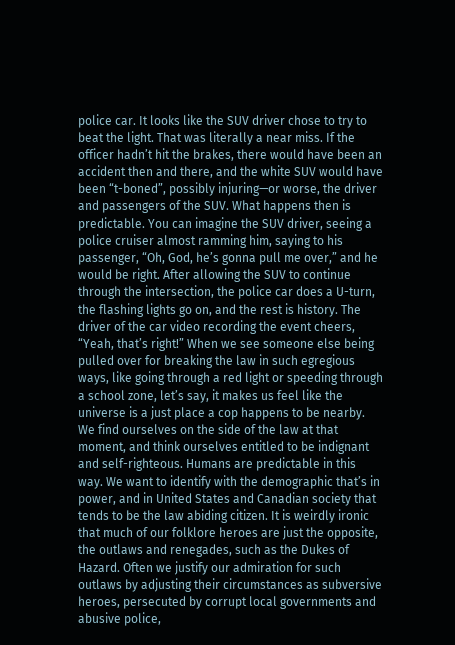police car. It looks like the SUV driver chose to try to beat the light. That was literally a near miss. If the officer hadn’t hit the brakes, there would have been an accident then and there, and the white SUV would have been “t-boned”, possibly injuring—or worse, the driver and passengers of the SUV. What happens then is predictable. You can imagine the SUV driver, seeing a police cruiser almost ramming him, saying to his passenger, “Oh, God, he’s gonna pull me over,” and he would be right. After allowing the SUV to continue through the intersection, the police car does a U-turn, the flashing lights go on, and the rest is history. The driver of the car video recording the event cheers, “Yeah, that’s right!” When we see someone else being pulled over for breaking the law in such egregious ways, like going through a red light or speeding through a school zone, let’s say, it makes us feel like the universe is a just place a cop happens to be nearby. We find ourselves on the side of the law at that moment, and think ourselves entitled to be indignant and self-righteous. Humans are predictable in this way. We want to identify with the demographic that’s in power, and in United States and Canadian society that tends to be the law abiding citizen. It is weirdly ironic that much of our folklore heroes are just the opposite, the outlaws and renegades, such as the Dukes of Hazard. Often we justify our admiration for such outlaws by adjusting their circumstances as subversive heroes, persecuted by corrupt local governments and abusive police,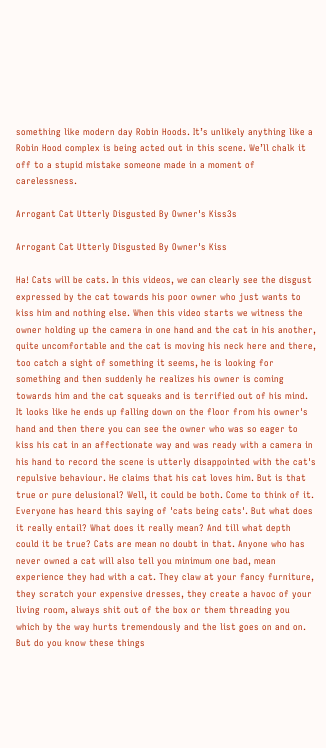something like modern day Robin Hoods. It’s unlikely anything like a Robin Hood complex is being acted out in this scene. We’ll chalk it off to a stupid mistake someone made in a moment of carelessness.

Arrogant Cat Utterly Disgusted By Owner's Kiss3s

Arrogant Cat Utterly Disgusted By Owner's Kiss

Ha! Cats will be cats. In this videos, we can clearly see the disgust expressed by the cat towards his poor owner who just wants to kiss him and nothing else. When this video starts we witness the owner holding up the camera in one hand and the cat in his another, quite uncomfortable and the cat is moving his neck here and there, too catch a sight of something it seems, he is looking for something and then suddenly he realizes his owner is coming towards him and the cat squeaks and is terrified out of his mind. It looks like he ends up falling down on the floor from his owner's hand and then there you can see the owner who was so eager to kiss his cat in an affectionate way and was ready with a camera in his hand to record the scene is utterly disappointed with the cat's repulsive behaviour. He claims that his cat loves him. But is that true or pure delusional? Well, it could be both. Come to think of it. Everyone has heard this saying of 'cats being cats'. But what does it really entail? What does it really mean? And till what depth could it be true? Cats are mean no doubt in that. Anyone who has never owned a cat will also tell you minimum one bad, mean experience they had with a cat. They claw at your fancy furniture, they scratch your expensive dresses, they create a havoc of your living room, always shit out of the box or them threading you which by the way hurts tremendously and the list goes on and on. But do you know these things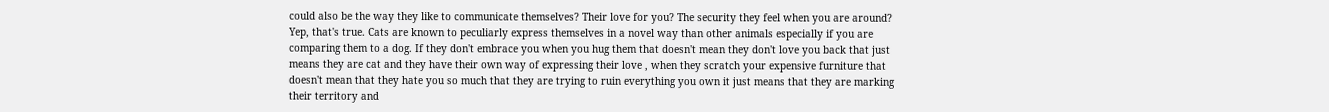could also be the way they like to communicate themselves? Their love for you? The security they feel when you are around? Yep, that's true. Cats are known to peculiarly express themselves in a novel way than other animals especially if you are comparing them to a dog. If they don't embrace you when you hug them that doesn't mean they don't love you back that just means they are cat and they have their own way of expressing their love , when they scratch your expensive furniture that doesn't mean that they hate you so much that they are trying to ruin everything you own it just means that they are marking their territory and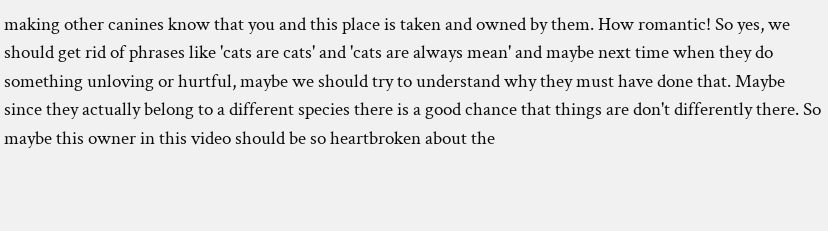making other canines know that you and this place is taken and owned by them. How romantic! So yes, we should get rid of phrases like 'cats are cats' and 'cats are always mean' and maybe next time when they do something unloving or hurtful, maybe we should try to understand why they must have done that. Maybe since they actually belong to a different species there is a good chance that things are don't differently there. So maybe this owner in this video should be so heartbroken about the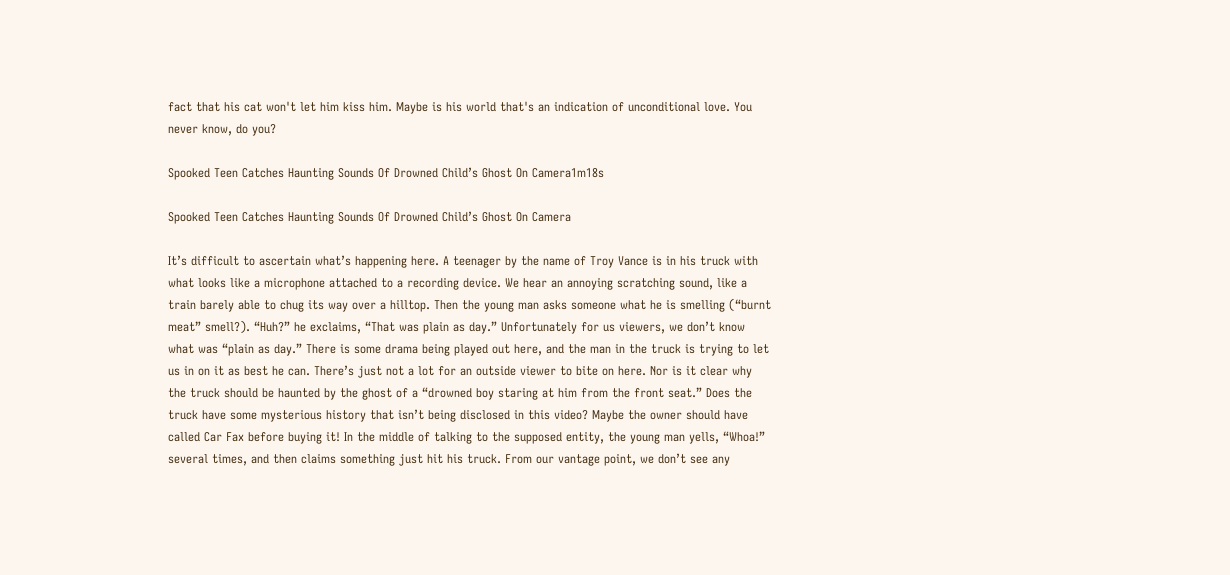fact that his cat won't let him kiss him. Maybe is his world that's an indication of unconditional love. You never know, do you?

Spooked Teen Catches Haunting Sounds Of Drowned Child’s Ghost On Camera1m18s

Spooked Teen Catches Haunting Sounds Of Drowned Child’s Ghost On Camera

It’s difficult to ascertain what’s happening here. A teenager by the name of Troy Vance is in his truck with what looks like a microphone attached to a recording device. We hear an annoying scratching sound, like a train barely able to chug its way over a hilltop. Then the young man asks someone what he is smelling (“burnt meat” smell?). “Huh?” he exclaims, “That was plain as day.” Unfortunately for us viewers, we don’t know what was “plain as day.” There is some drama being played out here, and the man in the truck is trying to let us in on it as best he can. There’s just not a lot for an outside viewer to bite on here. Nor is it clear why the truck should be haunted by the ghost of a “drowned boy staring at him from the front seat.” Does the truck have some mysterious history that isn’t being disclosed in this video? Maybe the owner should have called Car Fax before buying it! In the middle of talking to the supposed entity, the young man yells, “Whoa!” several times, and then claims something just hit his truck. From our vantage point, we don’t see any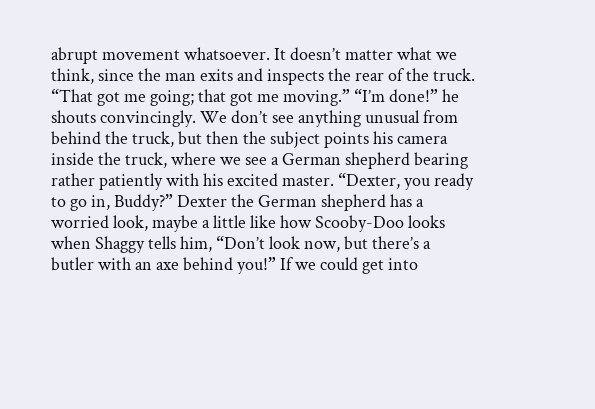abrupt movement whatsoever. It doesn’t matter what we think, since the man exits and inspects the rear of the truck. “That got me going; that got me moving.” “I’m done!” he shouts convincingly. We don’t see anything unusual from behind the truck, but then the subject points his camera inside the truck, where we see a German shepherd bearing rather patiently with his excited master. “Dexter, you ready to go in, Buddy?” Dexter the German shepherd has a worried look, maybe a little like how Scooby-Doo looks when Shaggy tells him, “Don’t look now, but there’s a butler with an axe behind you!” If we could get into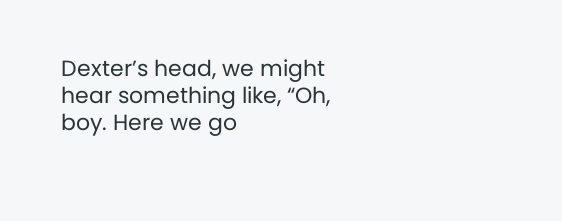Dexter’s head, we might hear something like, “Oh, boy. Here we go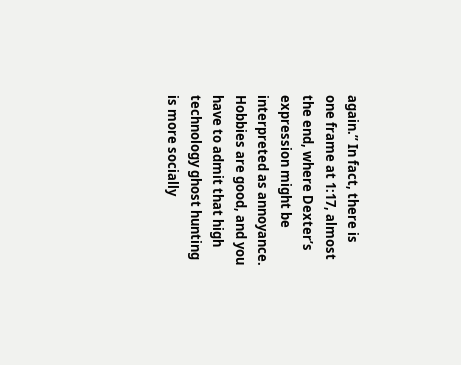again.” In fact, there is one frame at 1:17, almost the end, where Dexter’s expression might be interpreted as annoyance. Hobbies are good, and you have to admit that high technology ghost hunting is more socially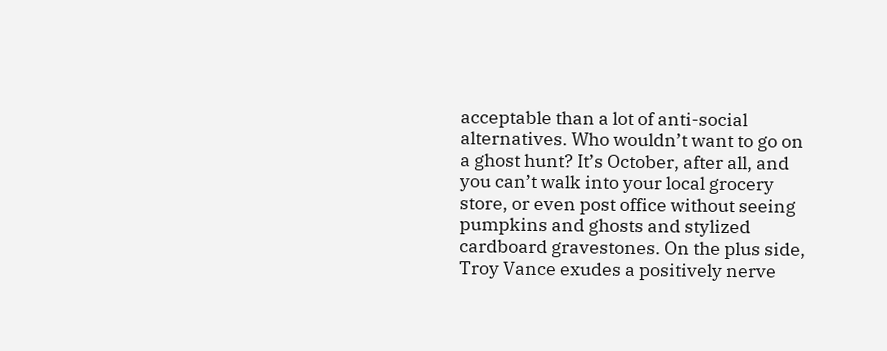acceptable than a lot of anti-social alternatives. Who wouldn’t want to go on a ghost hunt? It’s October, after all, and you can’t walk into your local grocery store, or even post office without seeing pumpkins and ghosts and stylized cardboard gravestones. On the plus side, Troy Vance exudes a positively nerve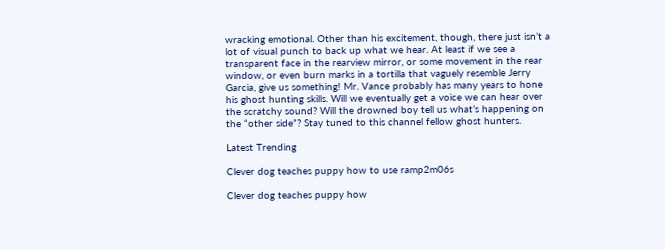wracking emotional. Other than his excitement, though, there just isn’t a lot of visual punch to back up what we hear. At least if we see a transparent face in the rearview mirror, or some movement in the rear window, or even burn marks in a tortilla that vaguely resemble Jerry Garcia, give us something! Mr. Vance probably has many years to hone his ghost hunting skills. Will we eventually get a voice we can hear over the scratchy sound? Will the drowned boy tell us what’s happening on the “other side”? Stay tuned to this channel fellow ghost hunters.

Latest Trending

Clever dog teaches puppy how to use ramp2m06s

Clever dog teaches puppy how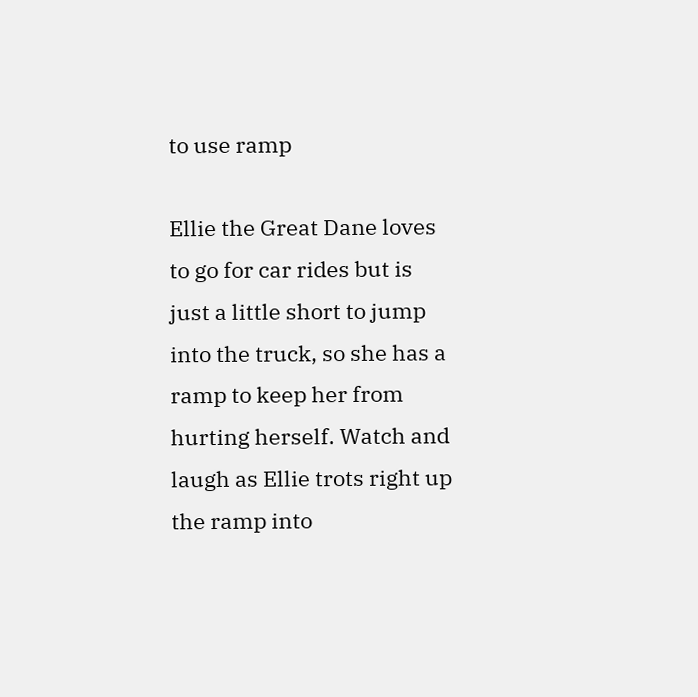to use ramp

Ellie the Great Dane loves to go for car rides but is just a little short to jump into the truck, so she has a ramp to keep her from hurting herself. Watch and laugh as Ellie trots right up the ramp into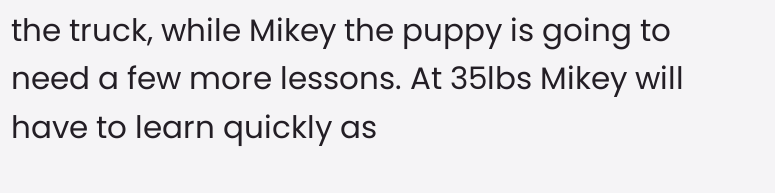the truck, while Mikey the puppy is going to need a few more lessons. At 35lbs Mikey will have to learn quickly as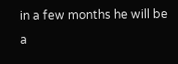in a few months he will be a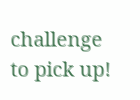challenge to pick up!